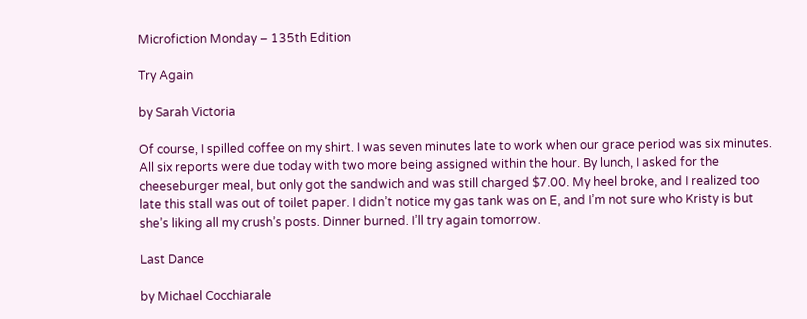Microfiction Monday – 135th Edition

Try Again

by Sarah Victoria

Of course, I spilled coffee on my shirt. I was seven minutes late to work when our grace period was six minutes. All six reports were due today with two more being assigned within the hour. By lunch, I asked for the cheeseburger meal, but only got the sandwich and was still charged $7.00. My heel broke, and I realized too late this stall was out of toilet paper. I didn’t notice my gas tank was on E, and I’m not sure who Kristy is but she’s liking all my crush’s posts. Dinner burned. I’ll try again tomorrow.

Last Dance

by Michael Cocchiarale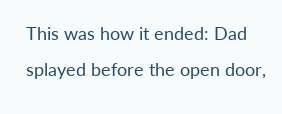This was how it ended: Dad splayed before the open door,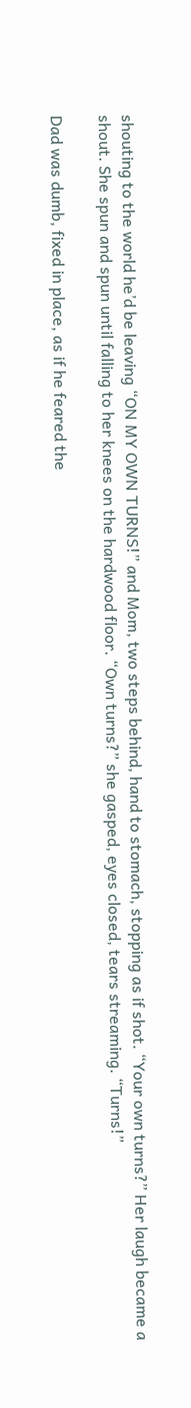shouting to the world he’d be leaving “ON MY OWN TURNS!” and Mom, two steps behind, hand to stomach, stopping as if shot. “Your own turns?” Her laugh became a shout. She spun and spun until falling to her knees on the hardwood floor. “Own turns?” she gasped, eyes closed, tears streaming. “Turns!”

Dad was dumb, fixed in place, as if he feared the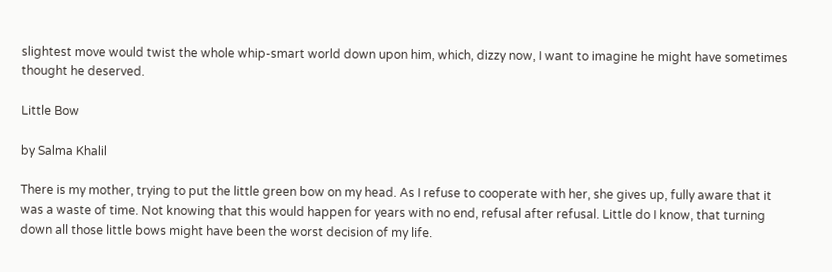slightest move would twist the whole whip-smart world down upon him, which, dizzy now, I want to imagine he might have sometimes thought he deserved.

Little Bow

by Salma Khalil

There is my mother, trying to put the little green bow on my head. As I refuse to cooperate with her, she gives up, fully aware that it was a waste of time. Not knowing that this would happen for years with no end, refusal after refusal. Little do I know, that turning down all those little bows might have been the worst decision of my life.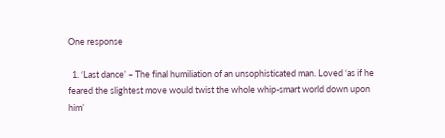One response

  1. ‘Last dance’ – The final humiliation of an unsophisticated man. Loved ‘as if he feared the slightest move would twist the whole whip-smart world down upon him’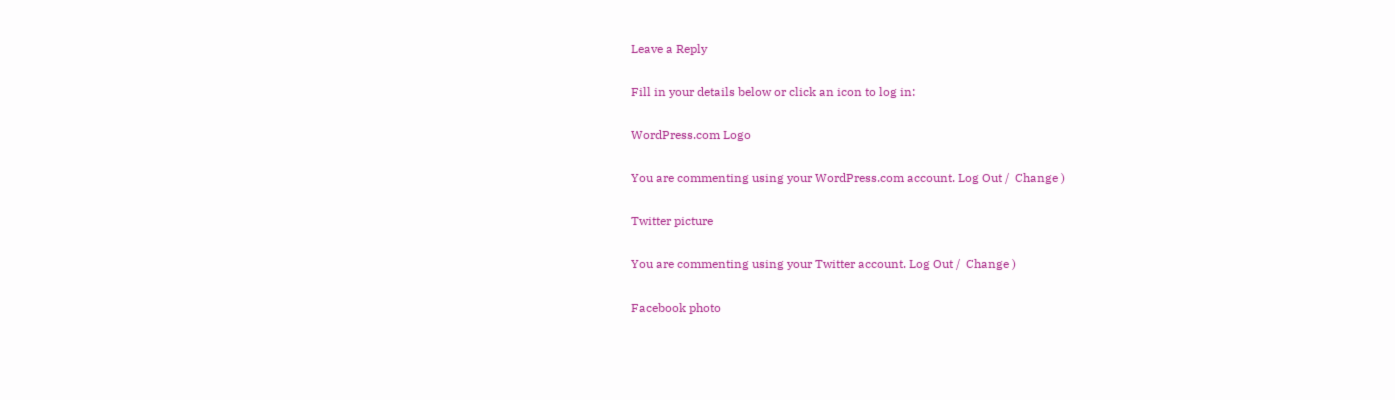Leave a Reply

Fill in your details below or click an icon to log in:

WordPress.com Logo

You are commenting using your WordPress.com account. Log Out /  Change )

Twitter picture

You are commenting using your Twitter account. Log Out /  Change )

Facebook photo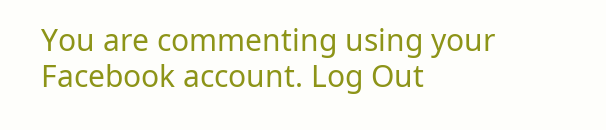You are commenting using your Facebook account. Log Out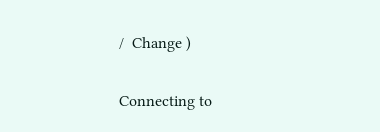/  Change )

Connecting to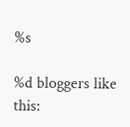%s

%d bloggers like this: